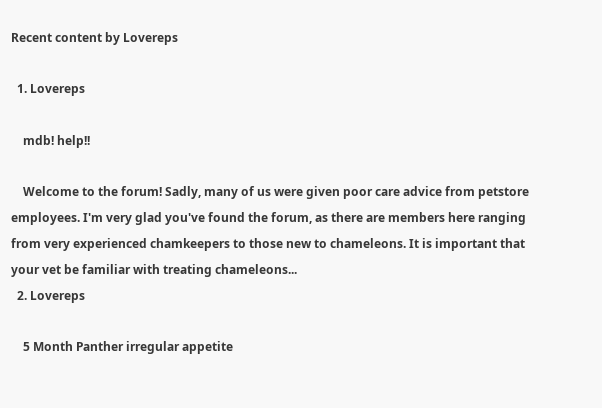Recent content by Lovereps

  1. Lovereps

    mdb! help!!

    Welcome to the forum! Sadly, many of us were given poor care advice from petstore employees. I'm very glad you've found the forum, as there are members here ranging from very experienced chamkeepers to those new to chameleons. It is important that your vet be familiar with treating chameleons...
  2. Lovereps

    5 Month Panther irregular appetite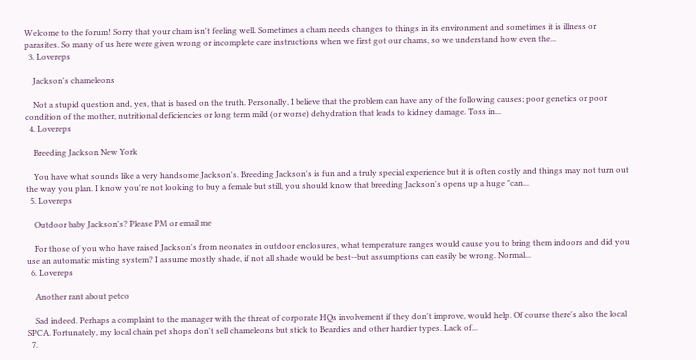Welcome to the forum! Sorry that your cham isn't feeling well. Sometimes a cham needs changes to things in its environment and sometimes it is illness or parasites. So many of us here were given wrong or incomplete care instructions when we first got our chams, so we understand how even the...
  3. Lovereps

    Jackson's chameleons

    Not a stupid question and, yes, that is based on the truth. Personally, I believe that the problem can have any of the following causes; poor genetics or poor condition of the mother, nutritional deficiencies or long term mild (or worse) dehydration that leads to kidney damage. Toss in...
  4. Lovereps

    Breeding Jackson New York

    You have what sounds like a very handsome Jackson's. Breeding Jackson's is fun and a truly special experience but it is often costly and things may not turn out the way you plan. I know you're not looking to buy a female but still, you should know that breeding Jackson's opens up a huge "can...
  5. Lovereps

    Outdoor baby Jackson's? Please PM or email me

    For those of you who have raised Jackson's from neonates in outdoor enclosures, what temperature ranges would cause you to bring them indoors and did you use an automatic misting system? I assume mostly shade, if not all shade would be best--but assumptions can easily be wrong. Normal...
  6. Lovereps

    Another rant about petco

    Sad indeed. Perhaps a complaint to the manager with the threat of corporate HQs involvement if they don't improve, would help. Of course there's also the local SPCA. Fortunately, my local chain pet shops don't sell chameleons but stick to Beardies and other hardier types. Lack of...
  7.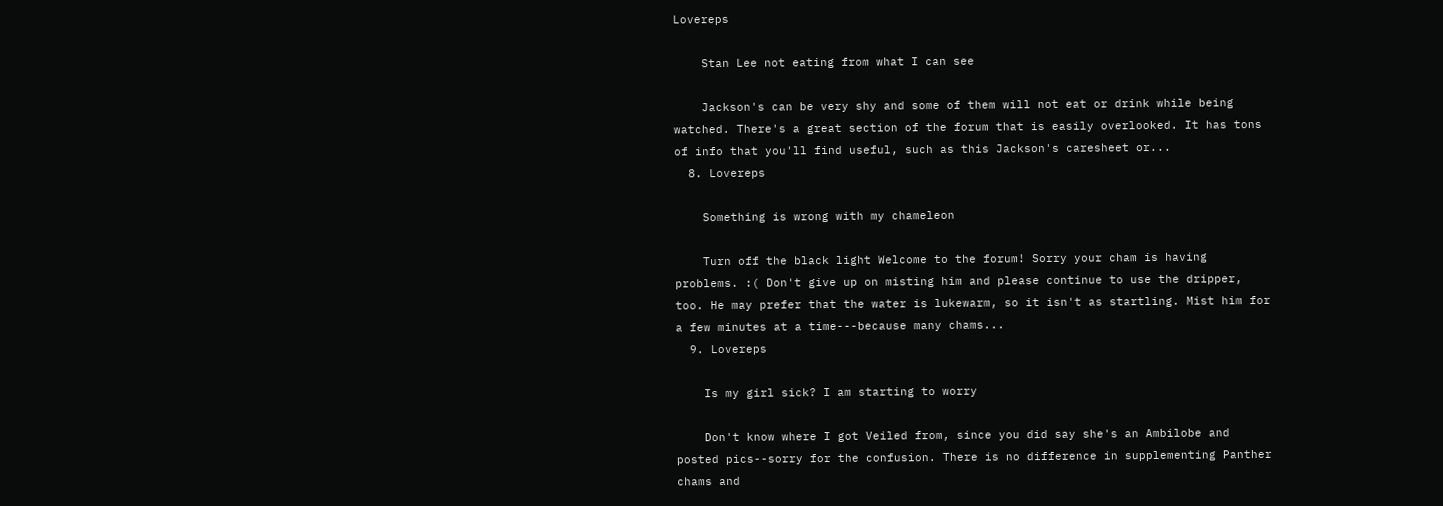Lovereps

    Stan Lee not eating from what I can see

    Jackson's can be very shy and some of them will not eat or drink while being watched. There's a great section of the forum that is easily overlooked. It has tons of info that you'll find useful, such as this Jackson's caresheet or...
  8. Lovereps

    Something is wrong with my chameleon

    Turn off the black light Welcome to the forum! Sorry your cham is having problems. :( Don't give up on misting him and please continue to use the dripper, too. He may prefer that the water is lukewarm, so it isn't as startling. Mist him for a few minutes at a time---because many chams...
  9. Lovereps

    Is my girl sick? I am starting to worry

    Don't know where I got Veiled from, since you did say she's an Ambilobe and posted pics--sorry for the confusion. There is no difference in supplementing Panther chams and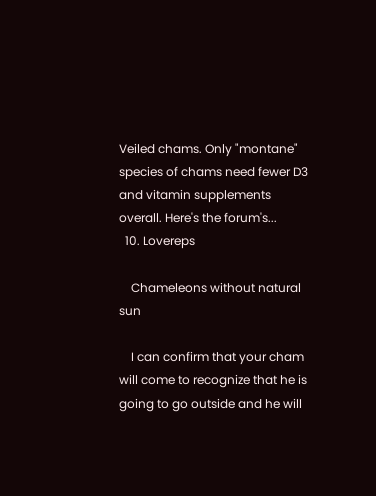Veiled chams. Only "montane" species of chams need fewer D3 and vitamin supplements overall. Here's the forum's...
  10. Lovereps

    Chameleons without natural sun

    I can confirm that your cham will come to recognize that he is going to go outside and he will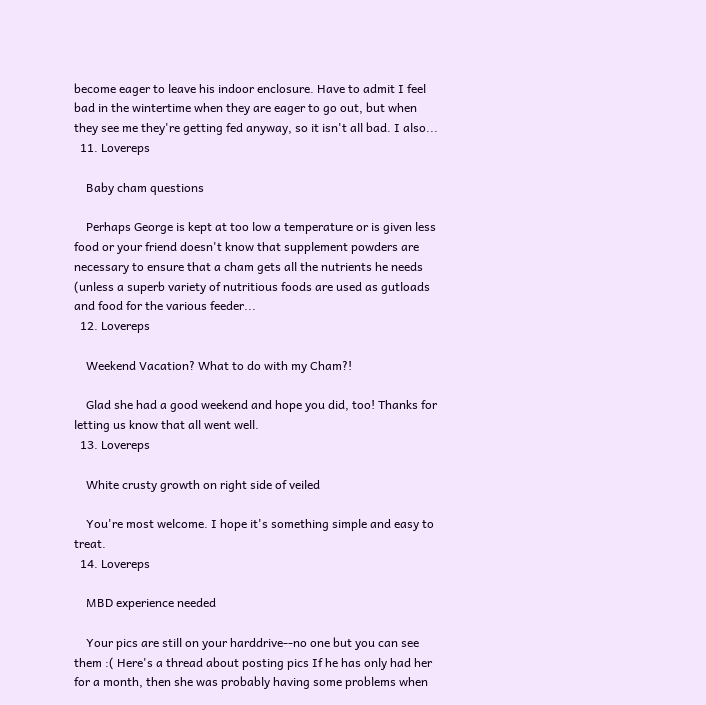become eager to leave his indoor enclosure. Have to admit I feel bad in the wintertime when they are eager to go out, but when they see me they're getting fed anyway, so it isn't all bad. I also...
  11. Lovereps

    Baby cham questions

    Perhaps George is kept at too low a temperature or is given less food or your friend doesn't know that supplement powders are necessary to ensure that a cham gets all the nutrients he needs (unless a superb variety of nutritious foods are used as gutloads and food for the various feeder...
  12. Lovereps

    Weekend Vacation? What to do with my Cham?!

    Glad she had a good weekend and hope you did, too! Thanks for letting us know that all went well.
  13. Lovereps

    White crusty growth on right side of veiled

    You're most welcome. I hope it's something simple and easy to treat.
  14. Lovereps

    MBD experience needed

    Your pics are still on your harddrive--no one but you can see them :( Here's a thread about posting pics If he has only had her for a month, then she was probably having some problems when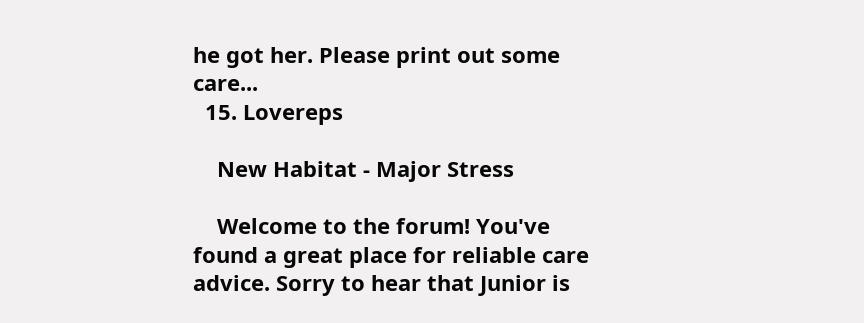he got her. Please print out some care...
  15. Lovereps

    New Habitat - Major Stress

    Welcome to the forum! You've found a great place for reliable care advice. Sorry to hear that Junior is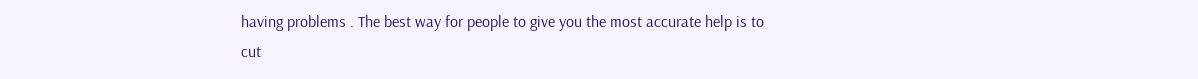having problems . The best way for people to give you the most accurate help is to cut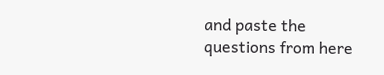and paste the questions from here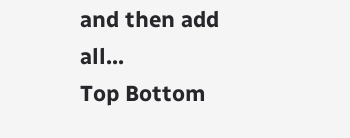and then add all...
Top Bottom